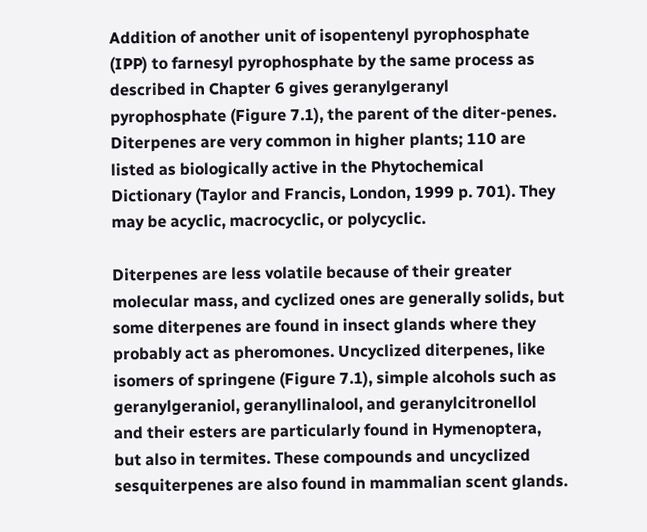Addition of another unit of isopentenyl pyrophosphate (IPP) to farnesyl pyrophosphate by the same process as described in Chapter 6 gives geranylgeranyl pyrophosphate (Figure 7.1), the parent of the diter-penes. Diterpenes are very common in higher plants; 110 are listed as biologically active in the Phytochemical Dictionary (Taylor and Francis, London, 1999 p. 701). They may be acyclic, macrocyclic, or polycyclic.

Diterpenes are less volatile because of their greater molecular mass, and cyclized ones are generally solids, but some diterpenes are found in insect glands where they probably act as pheromones. Uncyclized diterpenes, like isomers of springene (Figure 7.1), simple alcohols such as geranylgeraniol, geranyllinalool, and geranylcitronellol and their esters are particularly found in Hymenoptera, but also in termites. These compounds and uncyclized sesquiterpenes are also found in mammalian scent glands.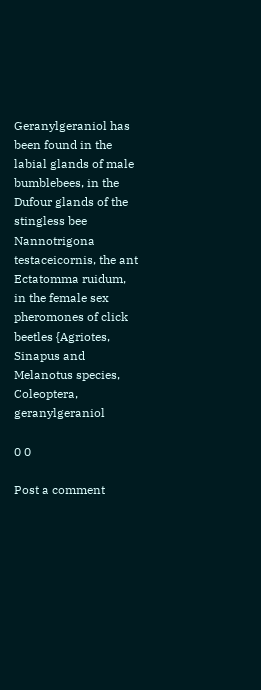Geranylgeraniol has been found in the labial glands of male bumblebees, in the Dufour glands of the stingless bee Nannotrigona testaceicornis, the ant Ectatomma ruidum, in the female sex pheromones of click beetles {Agriotes, Sinapus and Melanotus species, Coleoptera, geranylgeraniol

0 0

Post a comment